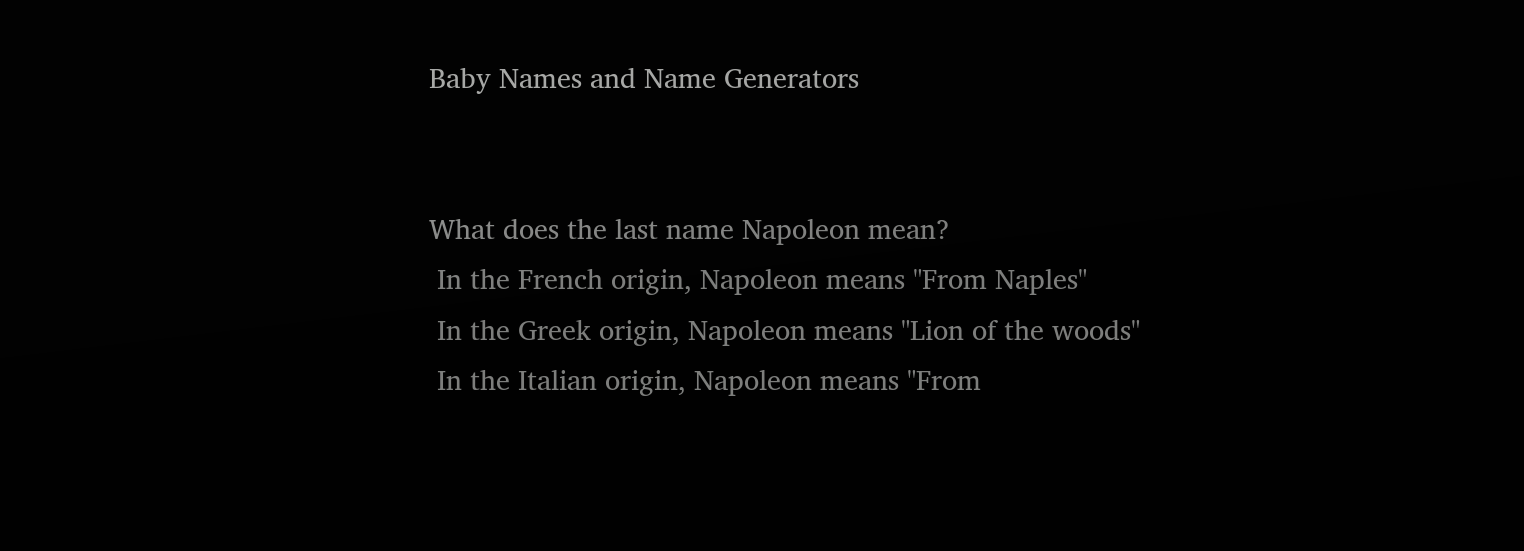Baby Names and Name Generators


What does the last name Napoleon mean?
 In the French origin, Napoleon means "From Naples"
 In the Greek origin, Napoleon means "Lion of the woods"
 In the Italian origin, Napoleon means "From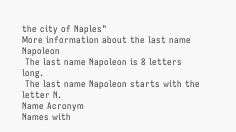the city of Naples"
More information about the last name Napoleon
 The last name Napoleon is 8 letters long.
 The last name Napoleon starts with the letter N.
Name Acronym
Names with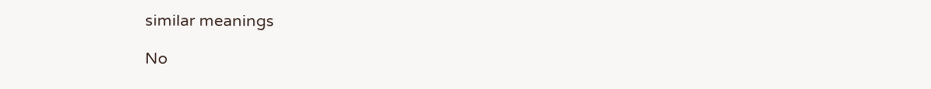similar meanings

No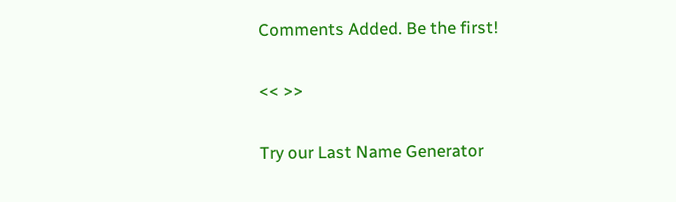Comments Added. Be the first!

<< >>

Try our Last Name Generator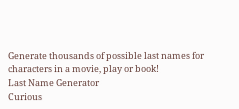Generate thousands of possible last names for characters in a movie, play or book!
Last Name Generator
Curious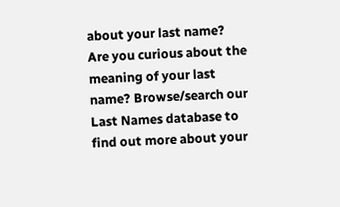about your last name?
Are you curious about the meaning of your last name? Browse/search our Last Names database to find out more about your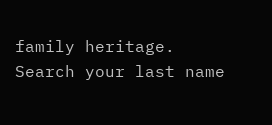family heritage.
Search your last name